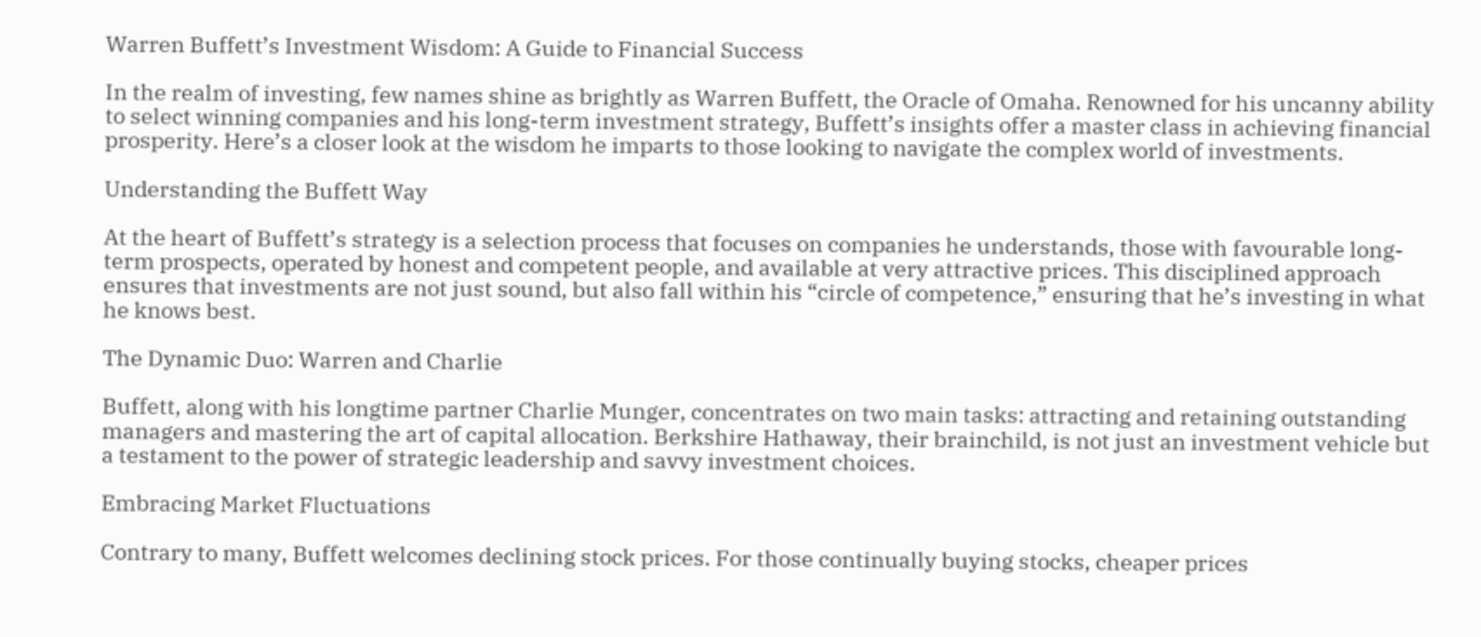Warren Buffett’s Investment Wisdom: A Guide to Financial Success

In the realm of investing, few names shine as brightly as Warren Buffett, the Oracle of Omaha. Renowned for his uncanny ability to select winning companies and his long-term investment strategy, Buffett’s insights offer a master class in achieving financial prosperity. Here’s a closer look at the wisdom he imparts to those looking to navigate the complex world of investments.

Understanding the Buffett Way

At the heart of Buffett’s strategy is a selection process that focuses on companies he understands, those with favourable long-term prospects, operated by honest and competent people, and available at very attractive prices. This disciplined approach ensures that investments are not just sound, but also fall within his “circle of competence,” ensuring that he’s investing in what he knows best.

The Dynamic Duo: Warren and Charlie

Buffett, along with his longtime partner Charlie Munger, concentrates on two main tasks: attracting and retaining outstanding managers and mastering the art of capital allocation. Berkshire Hathaway, their brainchild, is not just an investment vehicle but a testament to the power of strategic leadership and savvy investment choices.

Embracing Market Fluctuations

Contrary to many, Buffett welcomes declining stock prices. For those continually buying stocks, cheaper prices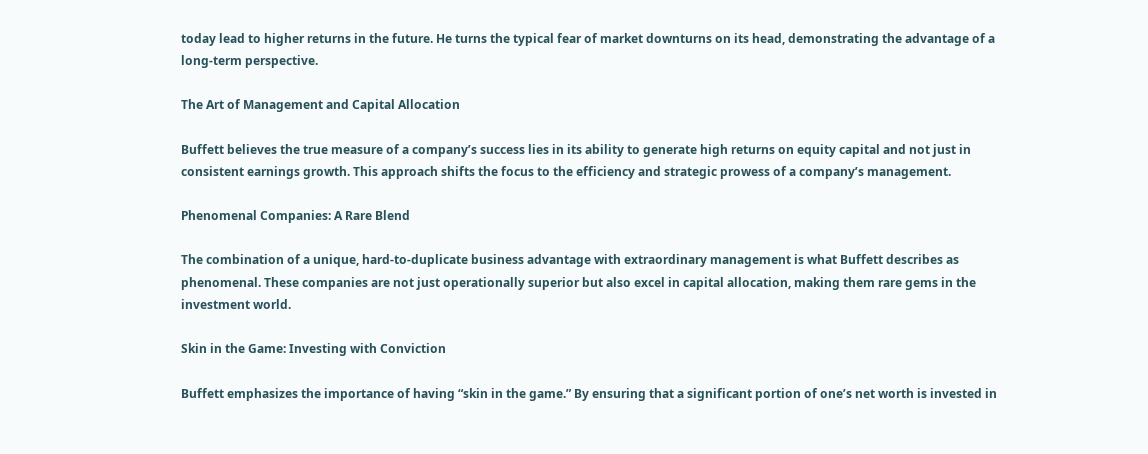today lead to higher returns in the future. He turns the typical fear of market downturns on its head, demonstrating the advantage of a long-term perspective.

The Art of Management and Capital Allocation

Buffett believes the true measure of a company’s success lies in its ability to generate high returns on equity capital and not just in consistent earnings growth. This approach shifts the focus to the efficiency and strategic prowess of a company’s management.

Phenomenal Companies: A Rare Blend

The combination of a unique, hard-to-duplicate business advantage with extraordinary management is what Buffett describes as phenomenal. These companies are not just operationally superior but also excel in capital allocation, making them rare gems in the investment world.

Skin in the Game: Investing with Conviction

Buffett emphasizes the importance of having “skin in the game.” By ensuring that a significant portion of one’s net worth is invested in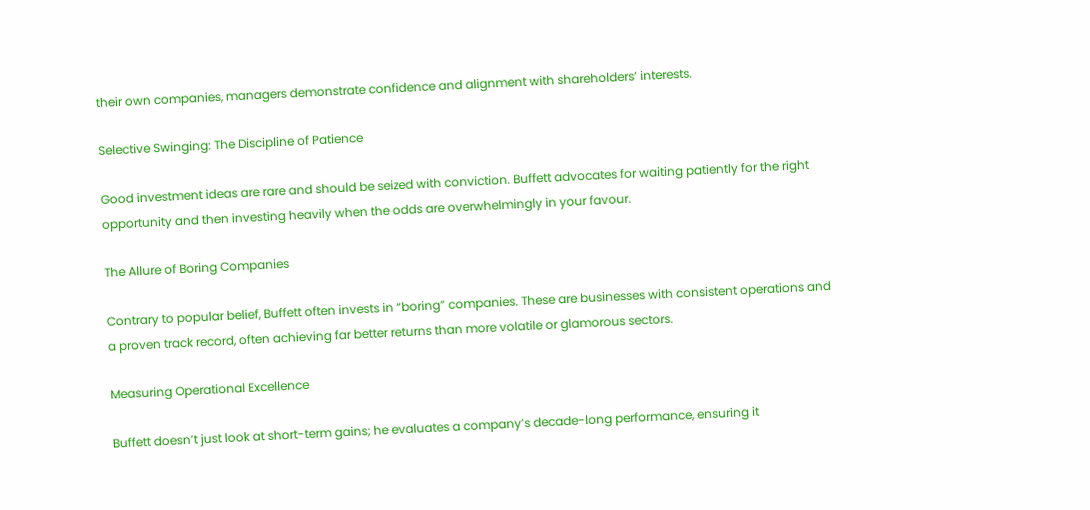their own companies, managers demonstrate confidence and alignment with shareholders’ interests.

Selective Swinging: The Discipline of Patience

Good investment ideas are rare and should be seized with conviction. Buffett advocates for waiting patiently for the right opportunity and then investing heavily when the odds are overwhelmingly in your favour.

The Allure of Boring Companies

Contrary to popular belief, Buffett often invests in “boring” companies. These are businesses with consistent operations and a proven track record, often achieving far better returns than more volatile or glamorous sectors.

Measuring Operational Excellence

Buffett doesn’t just look at short-term gains; he evaluates a company’s decade-long performance, ensuring it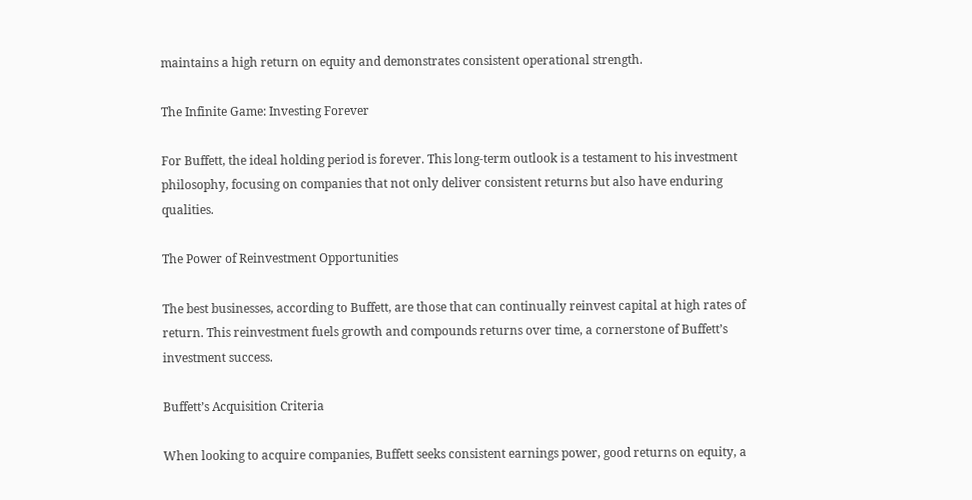maintains a high return on equity and demonstrates consistent operational strength.

The Infinite Game: Investing Forever

For Buffett, the ideal holding period is forever. This long-term outlook is a testament to his investment philosophy, focusing on companies that not only deliver consistent returns but also have enduring qualities.

The Power of Reinvestment Opportunities

The best businesses, according to Buffett, are those that can continually reinvest capital at high rates of return. This reinvestment fuels growth and compounds returns over time, a cornerstone of Buffett’s investment success.

Buffett’s Acquisition Criteria

When looking to acquire companies, Buffett seeks consistent earnings power, good returns on equity, a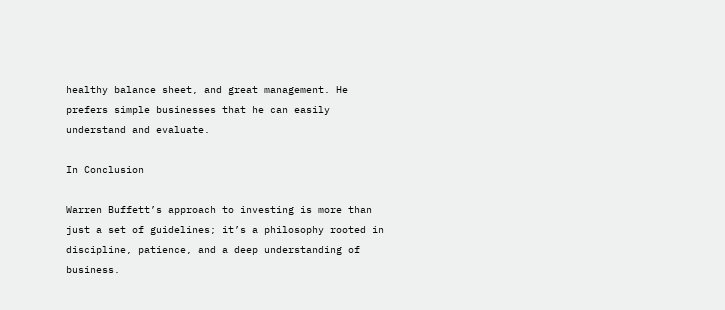healthy balance sheet, and great management. He prefers simple businesses that he can easily understand and evaluate.

In Conclusion

Warren Buffett’s approach to investing is more than just a set of guidelines; it’s a philosophy rooted in discipline, patience, and a deep understanding of business.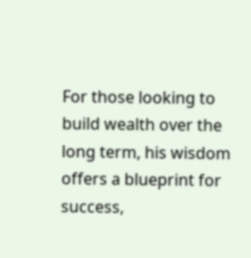For those looking to build wealth over the long term, his wisdom offers a blueprint for success,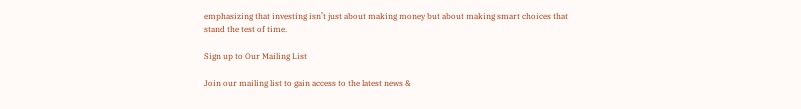emphasizing that investing isn’t just about making money but about making smart choices that stand the test of time.

Sign up to Our Mailing List

Join our mailing list to gain access to the latest news &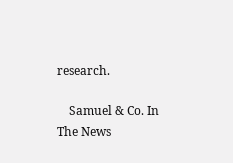research.

    Samuel & Co. In The News